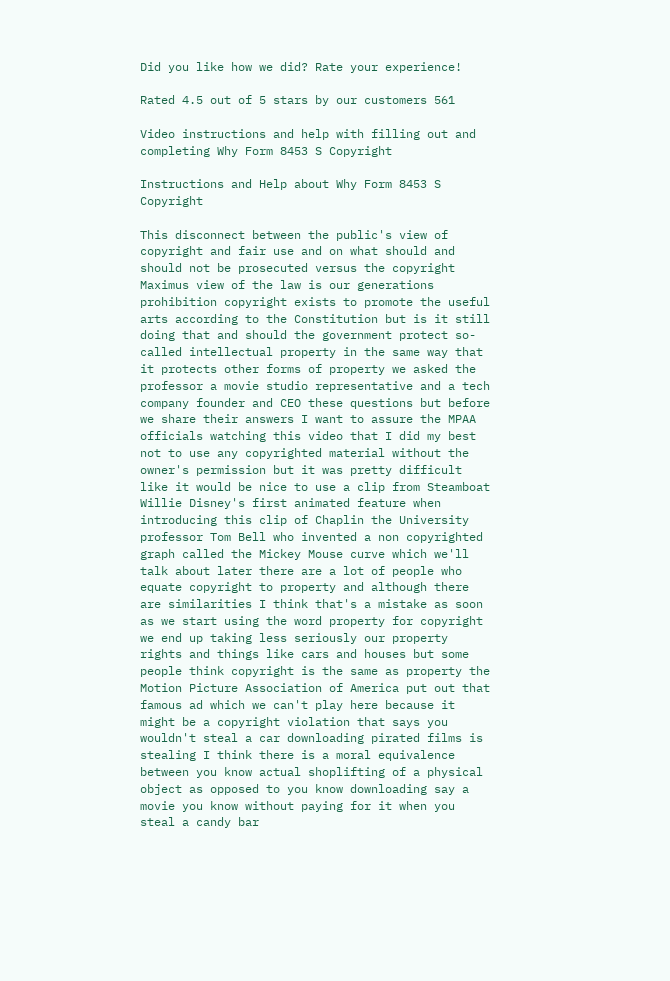Did you like how we did? Rate your experience!

Rated 4.5 out of 5 stars by our customers 561

Video instructions and help with filling out and completing Why Form 8453 S Copyright

Instructions and Help about Why Form 8453 S Copyright

This disconnect between the public's view of copyright and fair use and on what should and should not be prosecuted versus the copyright Maximus view of the law is our generations prohibition copyright exists to promote the useful arts according to the Constitution but is it still doing that and should the government protect so-called intellectual property in the same way that it protects other forms of property we asked the professor a movie studio representative and a tech company founder and CEO these questions but before we share their answers I want to assure the MPAA officials watching this video that I did my best not to use any copyrighted material without the owner's permission but it was pretty difficult like it would be nice to use a clip from Steamboat Willie Disney's first animated feature when introducing this clip of Chaplin the University professor Tom Bell who invented a non copyrighted graph called the Mickey Mouse curve which we'll talk about later there are a lot of people who equate copyright to property and although there are similarities I think that's a mistake as soon as we start using the word property for copyright we end up taking less seriously our property rights and things like cars and houses but some people think copyright is the same as property the Motion Picture Association of America put out that famous ad which we can't play here because it might be a copyright violation that says you wouldn't steal a car downloading pirated films is stealing I think there is a moral equivalence between you know actual shoplifting of a physical object as opposed to you know downloading say a movie you know without paying for it when you steal a candy bar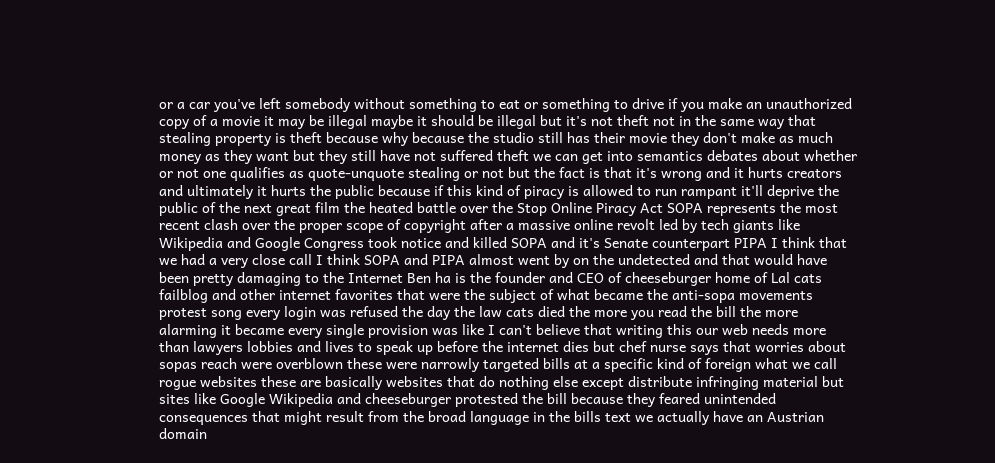or a car you've left somebody without something to eat or something to drive if you make an unauthorized copy of a movie it may be illegal maybe it should be illegal but it's not theft not in the same way that stealing property is theft because why because the studio still has their movie they don't make as much money as they want but they still have not suffered theft we can get into semantics debates about whether or not one qualifies as quote-unquote stealing or not but the fact is that it's wrong and it hurts creators and ultimately it hurts the public because if this kind of piracy is allowed to run rampant it'll deprive the public of the next great film the heated battle over the Stop Online Piracy Act SOPA represents the most recent clash over the proper scope of copyright after a massive online revolt led by tech giants like Wikipedia and Google Congress took notice and killed SOPA and it's Senate counterpart PIPA I think that we had a very close call I think SOPA and PIPA almost went by on the undetected and that would have been pretty damaging to the Internet Ben ha is the founder and CEO of cheeseburger home of Lal cats failblog and other internet favorites that were the subject of what became the anti-sopa movements protest song every login was refused the day the law cats died the more you read the bill the more alarming it became every single provision was like I can't believe that writing this our web needs more than lawyers lobbies and lives to speak up before the internet dies but chef nurse says that worries about sopas reach were overblown these were narrowly targeted bills at a specific kind of foreign what we call rogue websites these are basically websites that do nothing else except distribute infringing material but sites like Google Wikipedia and cheeseburger protested the bill because they feared unintended consequences that might result from the broad language in the bills text we actually have an Austrian domain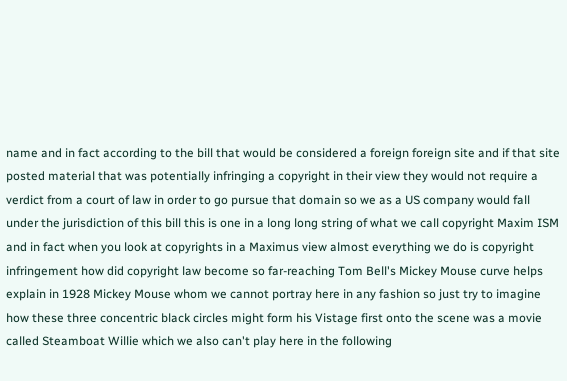name and in fact according to the bill that would be considered a foreign foreign site and if that site posted material that was potentially infringing a copyright in their view they would not require a verdict from a court of law in order to go pursue that domain so we as a US company would fall under the jurisdiction of this bill this is one in a long long string of what we call copyright Maxim ISM and in fact when you look at copyrights in a Maximus view almost everything we do is copyright infringement how did copyright law become so far-reaching Tom Bell's Mickey Mouse curve helps explain in 1928 Mickey Mouse whom we cannot portray here in any fashion so just try to imagine how these three concentric black circles might form his Vistage first onto the scene was a movie called Steamboat Willie which we also can't play here in the following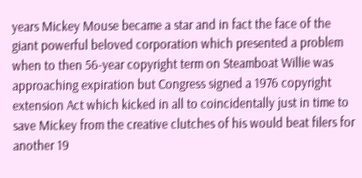years Mickey Mouse became a star and in fact the face of the giant powerful beloved corporation which presented a problem when to then 56-year copyright term on Steamboat Willie was approaching expiration but Congress signed a 1976 copyright extension Act which kicked in all to coincidentally just in time to save Mickey from the creative clutches of his would beat filers for another 19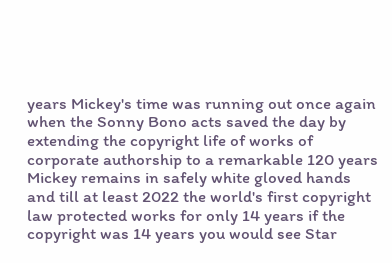years Mickey's time was running out once again when the Sonny Bono acts saved the day by extending the copyright life of works of corporate authorship to a remarkable 120 years Mickey remains in safely white gloved hands and till at least 2022 the world's first copyright law protected works for only 14 years if the copyright was 14 years you would see Star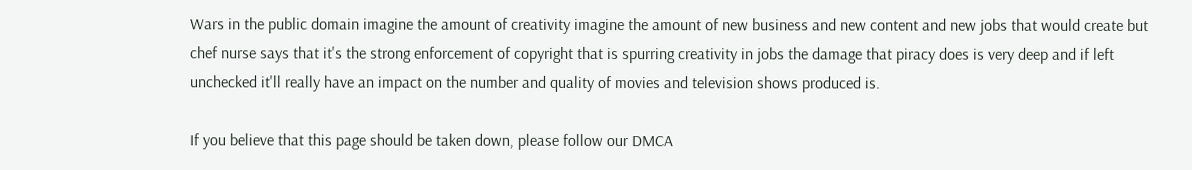Wars in the public domain imagine the amount of creativity imagine the amount of new business and new content and new jobs that would create but chef nurse says that it's the strong enforcement of copyright that is spurring creativity in jobs the damage that piracy does is very deep and if left unchecked it'll really have an impact on the number and quality of movies and television shows produced is.

If you believe that this page should be taken down, please follow our DMCA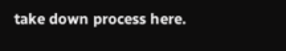take down process here.